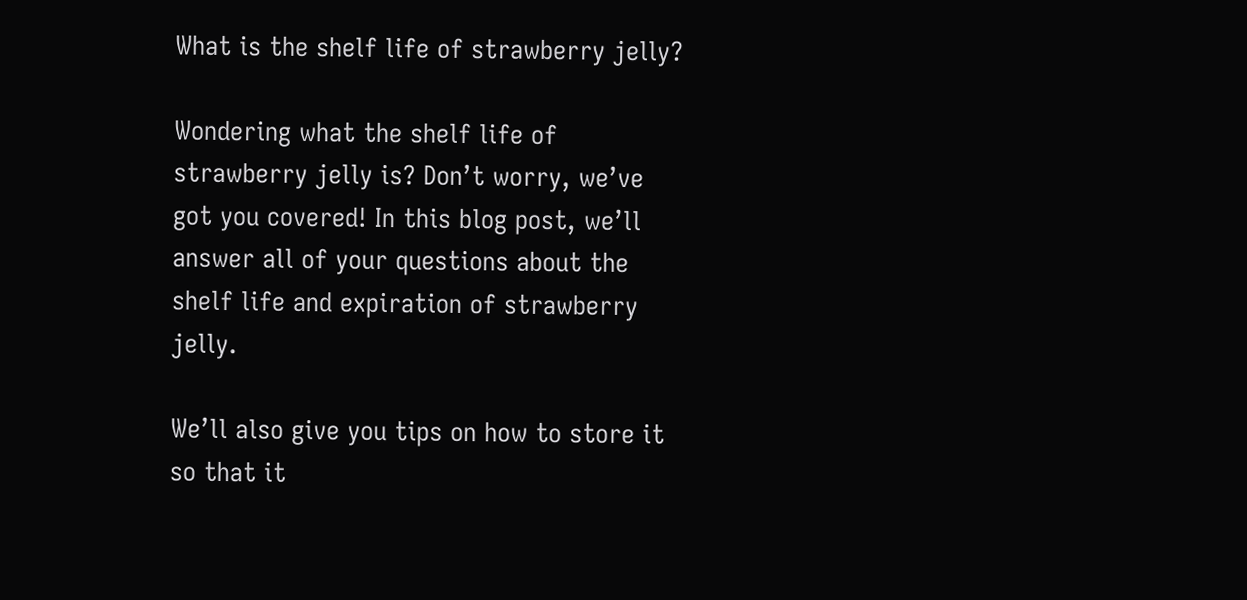What is the shelf life of strawberry jelly?

Wondering what the shelf life of strawberry jelly is? Don’t worry, we’ve got you covered! In this blog post, we’ll answer all of your questions about the shelf life and expiration of strawberry jelly.

We’ll also give you tips on how to store it so that it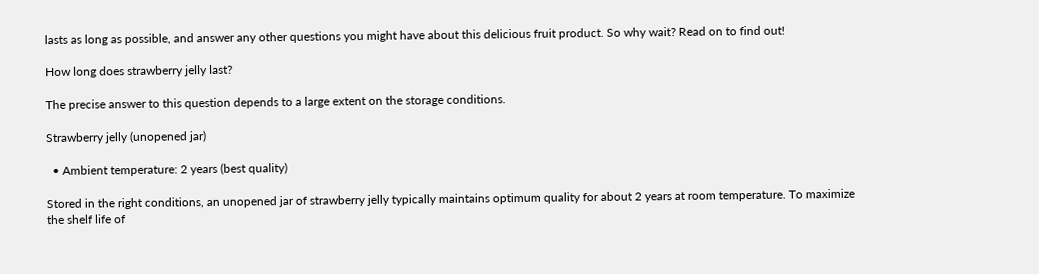lasts as long as possible, and answer any other questions you might have about this delicious fruit product. So why wait? Read on to find out!

How long does strawberry jelly last?

The precise answer to this question depends to a large extent on the storage conditions.

Strawberry jelly (unopened jar)

  • Ambient temperature: 2 years (best quality)

Stored in the right conditions, an unopened jar of strawberry jelly typically maintains optimum quality for about 2 years at room temperature. To maximize the shelf life of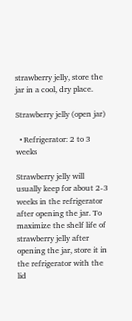strawberry jelly, store the jar in a cool, dry place.

Strawberry jelly (open jar)

  • Refrigerator: 2 to 3 weeks

Strawberry jelly will usually keep for about 2-3 weeks in the refrigerator after opening the jar. To maximize the shelf life of strawberry jelly after opening the jar, store it in the refrigerator with the lid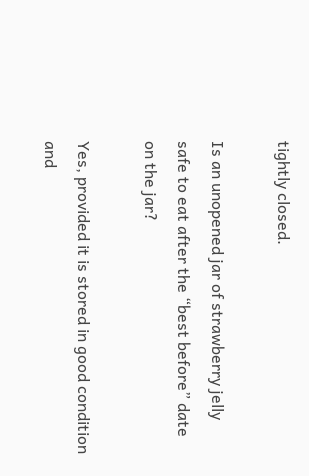tightly closed.

Is an unopened jar of strawberry jelly safe to eat after the “best before” date on the jar?

Yes, provided it is stored in good condition and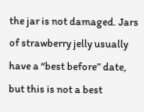the jar is not damaged. Jars of strawberry jelly usually have a “best before” date, but this is not a best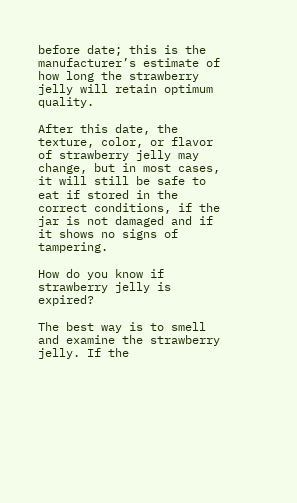before date; this is the manufacturer’s estimate of how long the strawberry jelly will retain optimum quality.

After this date, the texture, color, or flavor of strawberry jelly may change, but in most cases, it will still be safe to eat if stored in the correct conditions, if the jar is not damaged and if it shows no signs of tampering.

How do you know if strawberry jelly is expired?

The best way is to smell and examine the strawberry jelly. If the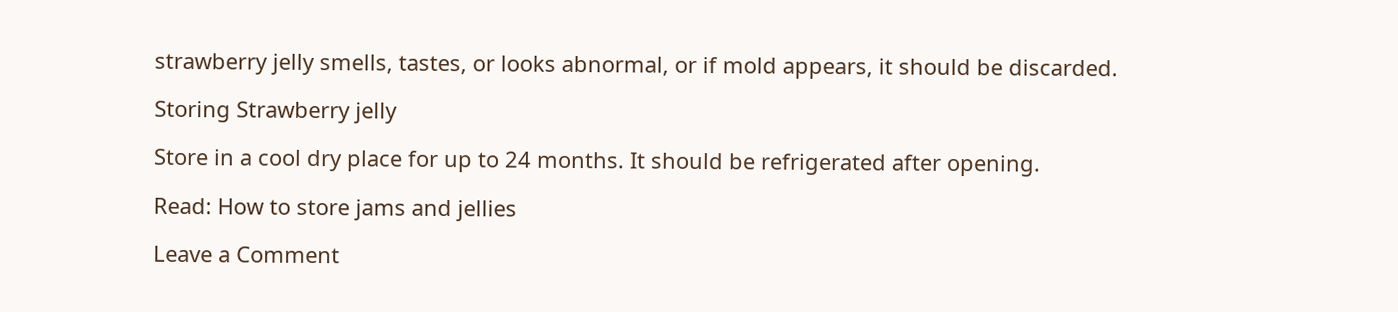strawberry jelly smells, tastes, or looks abnormal, or if mold appears, it should be discarded.

Storing Strawberry jelly

Store in a cool dry place for up to 24 months. It should be refrigerated after opening.

Read: How to store jams and jellies

Leave a Comment